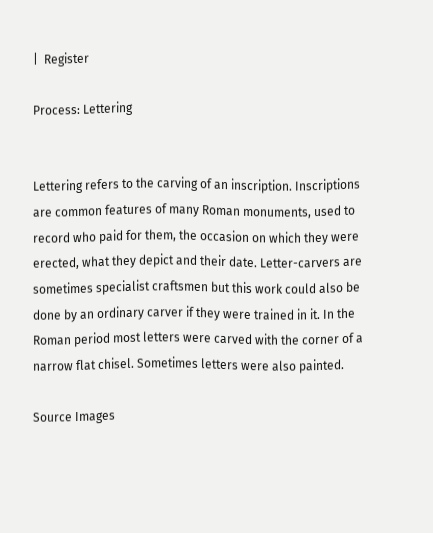|  Register

Process: Lettering


Lettering refers to the carving of an inscription. Inscriptions are common features of many Roman monuments, used to record who paid for them, the occasion on which they were erected, what they depict and their date. Letter-carvers are sometimes specialist craftsmen but this work could also be done by an ordinary carver if they were trained in it. In the Roman period most letters were carved with the corner of a narrow flat chisel. Sometimes letters were also painted.

Source Images